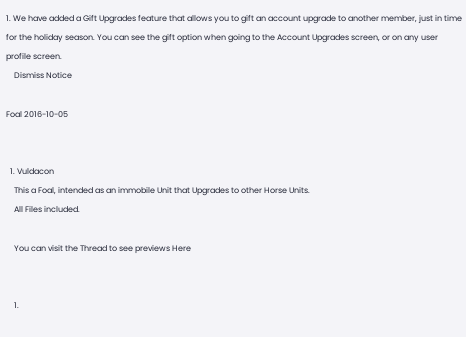1. We have added a Gift Upgrades feature that allows you to gift an account upgrade to another member, just in time for the holiday season. You can see the gift option when going to the Account Upgrades screen, or on any user profile screen.
    Dismiss Notice

Foal 2016-10-05


  1. Vuldacon
    This a Foal, intended as an immobile Unit that Upgrades to other Horse Units.
    All Files included.

    You can visit the Thread to see previews Here


    1.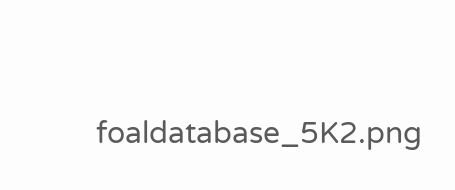foaldatabase_5K2.png